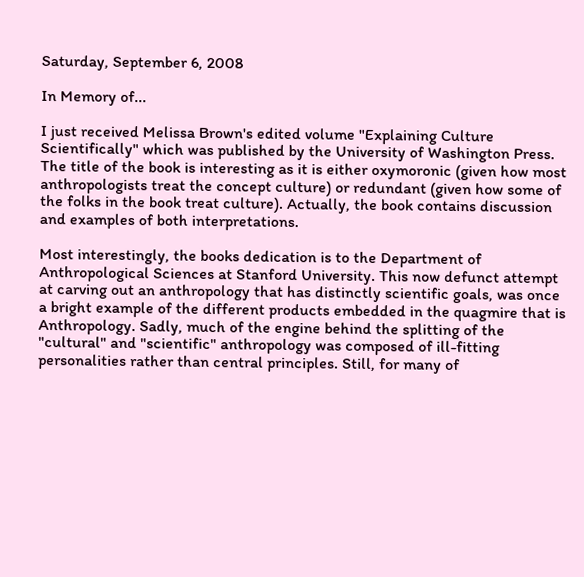Saturday, September 6, 2008

In Memory of...

I just received Melissa Brown's edited volume "Explaining Culture Scientifically" which was published by the University of Washington Press. The title of the book is interesting as it is either oxymoronic (given how most anthropologists treat the concept culture) or redundant (given how some of the folks in the book treat culture). Actually, the book contains discussion and examples of both interpretations.

Most interestingly, the books dedication is to the Department of Anthropological Sciences at Stanford University. This now defunct attempt at carving out an anthropology that has distinctly scientific goals, was once a bright example of the different products embedded in the quagmire that is Anthropology. Sadly, much of the engine behind the splitting of the "cultural" and "scientific" anthropology was composed of ill-fitting personalities rather than central principles. Still, for many of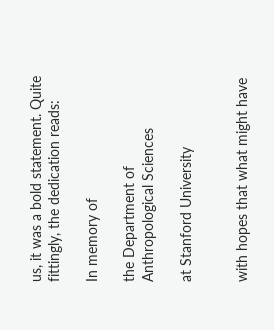us, it was a bold statement. Quite fittingly, the dedication reads:

In memory of

the Department of Anthropological Sciences

at Stanford University


with hopes that what might have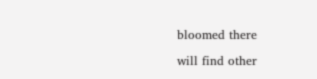bloomed there

will find other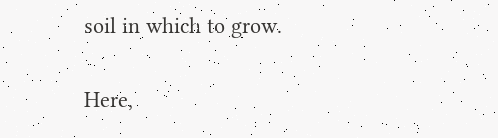soil in which to grow.

Here,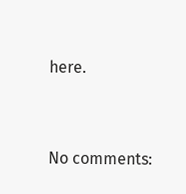here.


No comments: